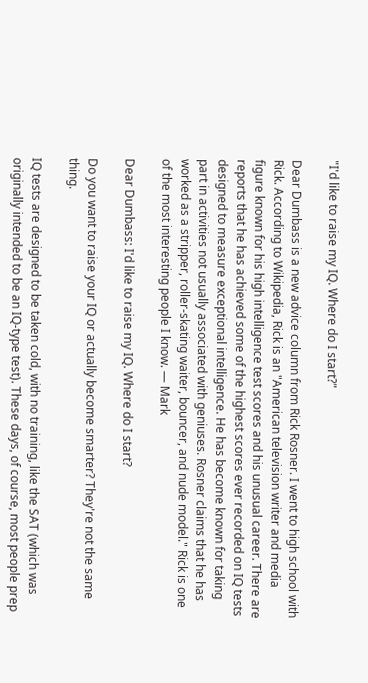"I'd like to raise my IQ. Where do I start?"

Dear Dumbass is a new advice column from Rick Rosner. I went to high school with Rick. According to Wikipedia, Rick is an "American television writer and media figure known for his high intelligence test scores and his unusual career. There are reports that he has achieved some of the highest scores ever recorded on IQ tests designed to measure exceptional intelligence. He has become known for taking part in activities not usually associated with geniuses. Rosner claims that he has worked as a stripper, roller-skating waiter, bouncer, and nude model." Rick is one of the most interesting people I know. — Mark

Dear Dumbass: I'd like to raise my IQ. Where do I start?

Do you want to raise your IQ or actually become smarter? They're not the same thing.

IQ tests are designed to be taken cold, with no training, like the SAT (which was originally intended to be an IQ-type test). These days, of course, most people prep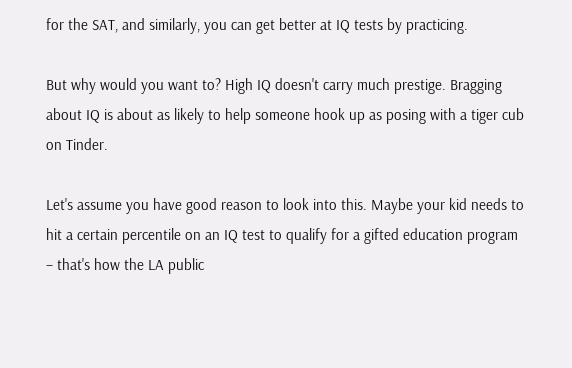for the SAT, and similarly, you can get better at IQ tests by practicing.

But why would you want to? High IQ doesn't carry much prestige. Bragging about IQ is about as likely to help someone hook up as posing with a tiger cub on Tinder.

Let's assume you have good reason to look into this. Maybe your kid needs to hit a certain percentile on an IQ test to qualify for a gifted education program – that's how the LA public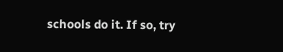schools do it. If so, try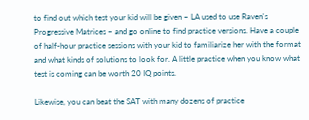to find out which test your kid will be given – LA used to use Raven's Progressive Matrices – and go online to find practice versions. Have a couple of half-hour practice sessions with your kid to familiarize her with the format and what kinds of solutions to look for. A little practice when you know what test is coming can be worth 20 IQ points.

Likewise, you can beat the SAT with many dozens of practice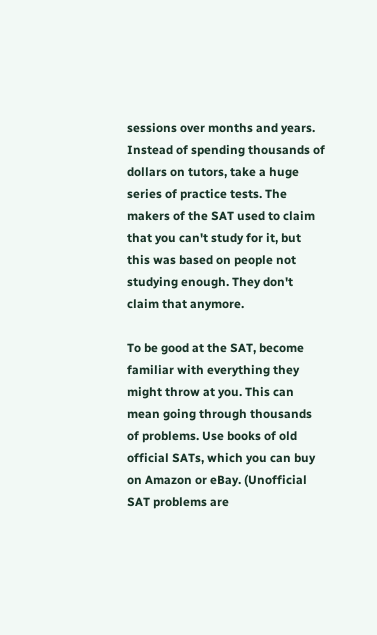sessions over months and years. Instead of spending thousands of dollars on tutors, take a huge series of practice tests. The makers of the SAT used to claim that you can't study for it, but this was based on people not studying enough. They don't claim that anymore.

To be good at the SAT, become familiar with everything they might throw at you. This can mean going through thousands of problems. Use books of old official SATs, which you can buy on Amazon or eBay. (Unofficial SAT problems are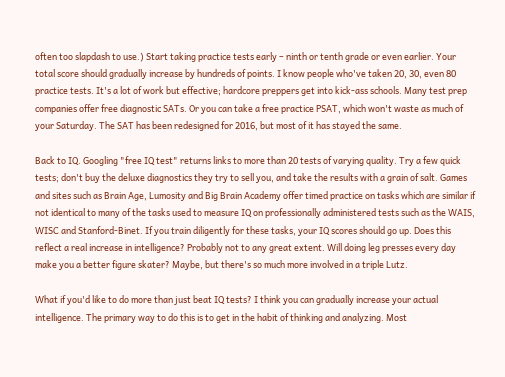often too slapdash to use.) Start taking practice tests early – ninth or tenth grade or even earlier. Your total score should gradually increase by hundreds of points. I know people who've taken 20, 30, even 80 practice tests. It's a lot of work but effective; hardcore preppers get into kick-ass schools. Many test prep companies offer free diagnostic SATs. Or you can take a free practice PSAT, which won't waste as much of your Saturday. The SAT has been redesigned for 2016, but most of it has stayed the same.

Back to IQ. Googling "free IQ test" returns links to more than 20 tests of varying quality. Try a few quick tests; don't buy the deluxe diagnostics they try to sell you, and take the results with a grain of salt. Games and sites such as Brain Age, Lumosity and Big Brain Academy offer timed practice on tasks which are similar if not identical to many of the tasks used to measure IQ on professionally administered tests such as the WAIS, WISC and Stanford-Binet. If you train diligently for these tasks, your IQ scores should go up. Does this reflect a real increase in intelligence? Probably not to any great extent. Will doing leg presses every day make you a better figure skater? Maybe, but there's so much more involved in a triple Lutz.

What if you'd like to do more than just beat IQ tests? I think you can gradually increase your actual intelligence. The primary way to do this is to get in the habit of thinking and analyzing. Most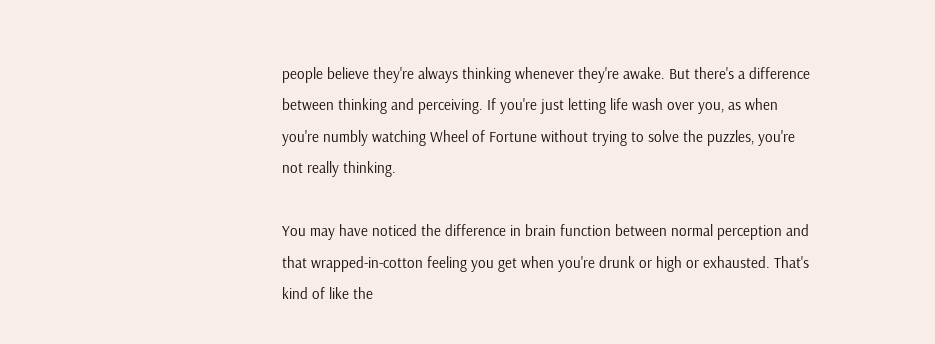people believe they're always thinking whenever they're awake. But there's a difference between thinking and perceiving. If you're just letting life wash over you, as when you're numbly watching Wheel of Fortune without trying to solve the puzzles, you're not really thinking.

You may have noticed the difference in brain function between normal perception and that wrapped-in-cotton feeling you get when you're drunk or high or exhausted. That's kind of like the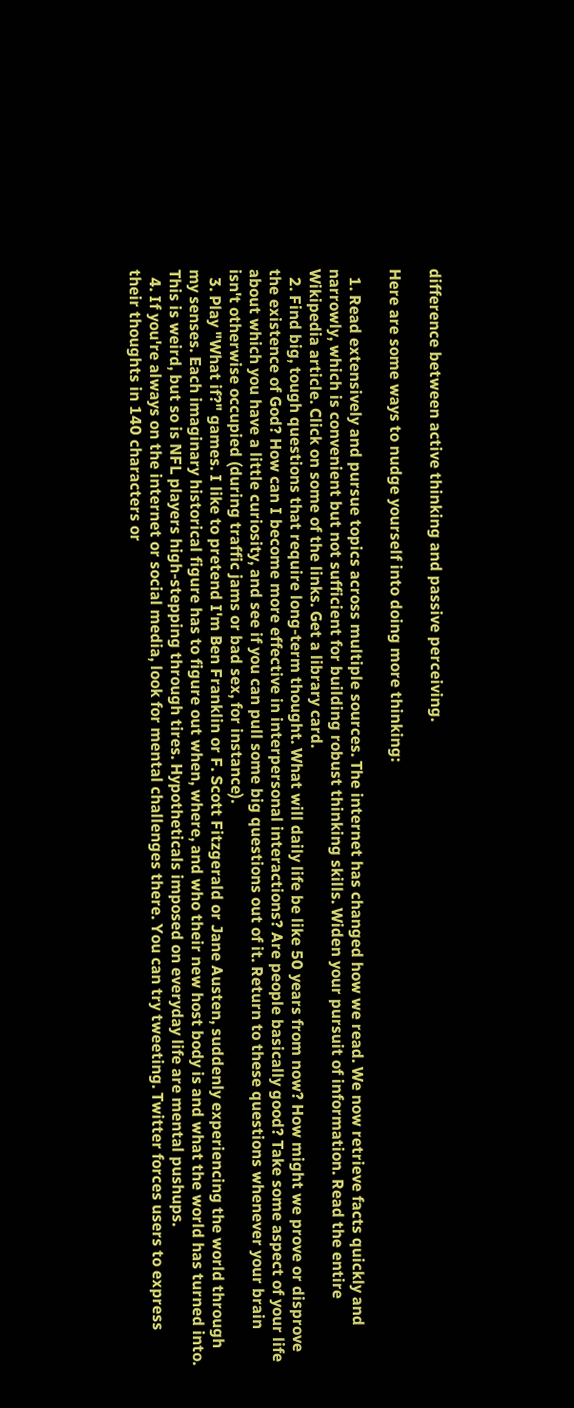difference between active thinking and passive perceiving.

Here are some ways to nudge yourself into doing more thinking:

  1. Read extensively and pursue topics across multiple sources. The internet has changed how we read. We now retrieve facts quickly and narrowly, which is convenient but not sufficient for building robust thinking skills. Widen your pursuit of information. Read the entire Wikipedia article. Click on some of the links. Get a library card.
  2. Find big, tough questions that require long-term thought. What will daily life be like 50 years from now? How might we prove or disprove the existence of God? How can I become more effective in interpersonal interactions? Are people basically good? Take some aspect of your life about which you have a little curiosity, and see if you can pull some big questions out of it. Return to these questions whenever your brain isn't otherwise occupied (during traffic jams or bad sex, for instance).
  3. Play "What if?" games. I like to pretend I'm Ben Franklin or F. Scott Fitzgerald or Jane Austen, suddenly experiencing the world through my senses. Each imaginary historical figure has to figure out when, where, and who their new host body is and what the world has turned into. This is weird, but so is NFL players high-stepping through tires. Hypotheticals imposed on everyday life are mental pushups.
  4. If you're always on the internet or social media, look for mental challenges there. You can try tweeting. Twitter forces users to express their thoughts in 140 characters or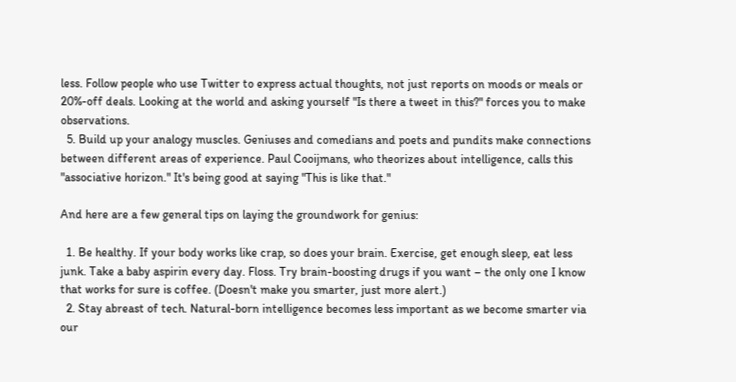less. Follow people who use Twitter to express actual thoughts, not just reports on moods or meals or 20%-off deals. Looking at the world and asking yourself "Is there a tweet in this?" forces you to make observations.
  5. Build up your analogy muscles. Geniuses and comedians and poets and pundits make connections between different areas of experience. Paul Cooijmans, who theorizes about intelligence, calls this "associative horizon." It's being good at saying "This is like that."

And here are a few general tips on laying the groundwork for genius:

  1. Be healthy. If your body works like crap, so does your brain. Exercise, get enough sleep, eat less junk. Take a baby aspirin every day. Floss. Try brain-boosting drugs if you want – the only one I know that works for sure is coffee. (Doesn't make you smarter, just more alert.)
  2. Stay abreast of tech. Natural-born intelligence becomes less important as we become smarter via our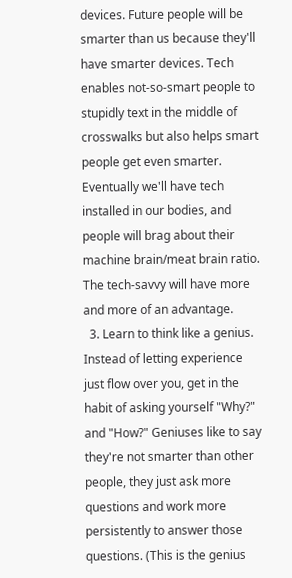devices. Future people will be smarter than us because they'll have smarter devices. Tech enables not-so-smart people to stupidly text in the middle of crosswalks but also helps smart people get even smarter. Eventually we'll have tech installed in our bodies, and people will brag about their machine brain/meat brain ratio. The tech-savvy will have more and more of an advantage.
  3. Learn to think like a genius. Instead of letting experience just flow over you, get in the habit of asking yourself "Why?" and "How?" Geniuses like to say they're not smarter than other people, they just ask more questions and work more persistently to answer those questions. (This is the genius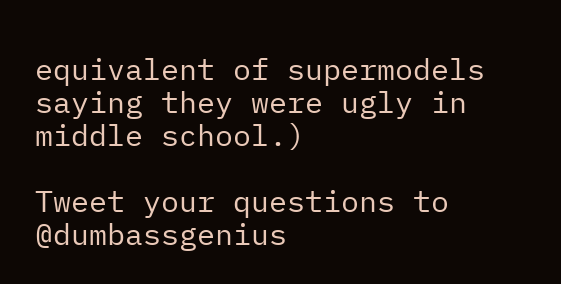equivalent of supermodels saying they were ugly in middle school.)

Tweet your questions to @dumbassgenius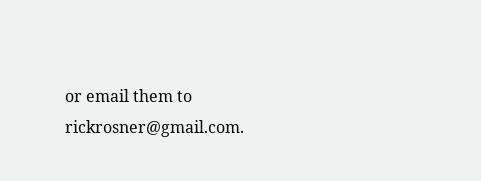or email them to rickrosner@gmail.com.